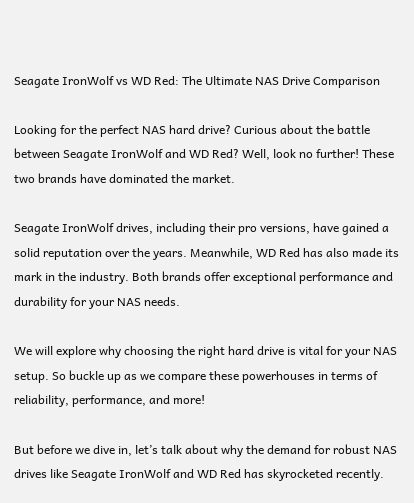Seagate IronWolf vs WD Red: The Ultimate NAS Drive Comparison

Looking for the perfect NAS hard drive? Curious about the battle between Seagate IronWolf and WD Red? Well, look no further! These two brands have dominated the market.

Seagate IronWolf drives, including their pro versions, have gained a solid reputation over the years. Meanwhile, WD Red has also made its mark in the industry. Both brands offer exceptional performance and durability for your NAS needs.

We will explore why choosing the right hard drive is vital for your NAS setup. So buckle up as we compare these powerhouses in terms of reliability, performance, and more!

But before we dive in, let’s talk about why the demand for robust NAS drives like Seagate IronWolf and WD Red has skyrocketed recently.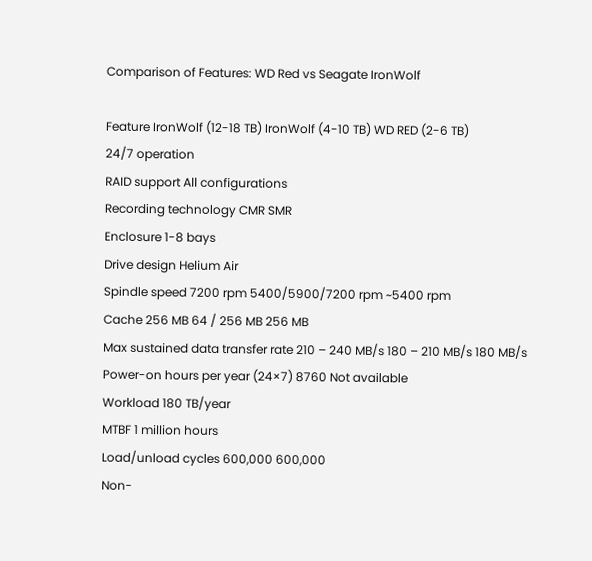Comparison of Features: WD Red vs Seagate IronWolf

Feature IronWolf (12-18 TB) IronWolf (4-10 TB) WD RED (2-6 TB)
24/7 operation
RAID support All configurations
Recording technology CMR SMR
Enclosure 1-8 bays
Drive design Helium Air
Spindle speed 7200 rpm 5400/5900/7200 rpm ~5400 rpm
Cache 256 MB 64 / 256 MB 256 MB
Max sustained data transfer rate 210 – 240 MB/s 180 – 210 MB/s 180 MB/s
Power-on hours per year (24×7) 8760 Not available
Workload 180 TB/year
MTBF 1 million hours
Load/unload cycles 600,000 600,000
Non-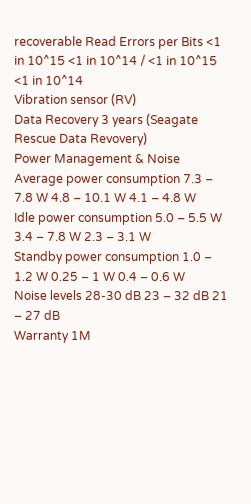recoverable Read Errors per Bits <1 in 10^15 <1 in 10^14 / <1 in 10^15 <1 in 10^14
Vibration sensor (RV)
Data Recovery 3 years (Seagate Rescue Data Revovery)
Power Management & Noise
Average power consumption 7.3 – 7.8 W 4.8 – 10.1 W 4.1 – 4.8 W
Idle power consumption 5.0 – 5.5 W 3.4 – 7.8 W 2.3 – 3.1 W
Standby power consumption 1.0 – 1.2 W 0.25 – 1 W 0.4 – 0.6 W
Noise levels 28-30 dB 23 – 32 dB 21 – 27 dB
Warranty 1M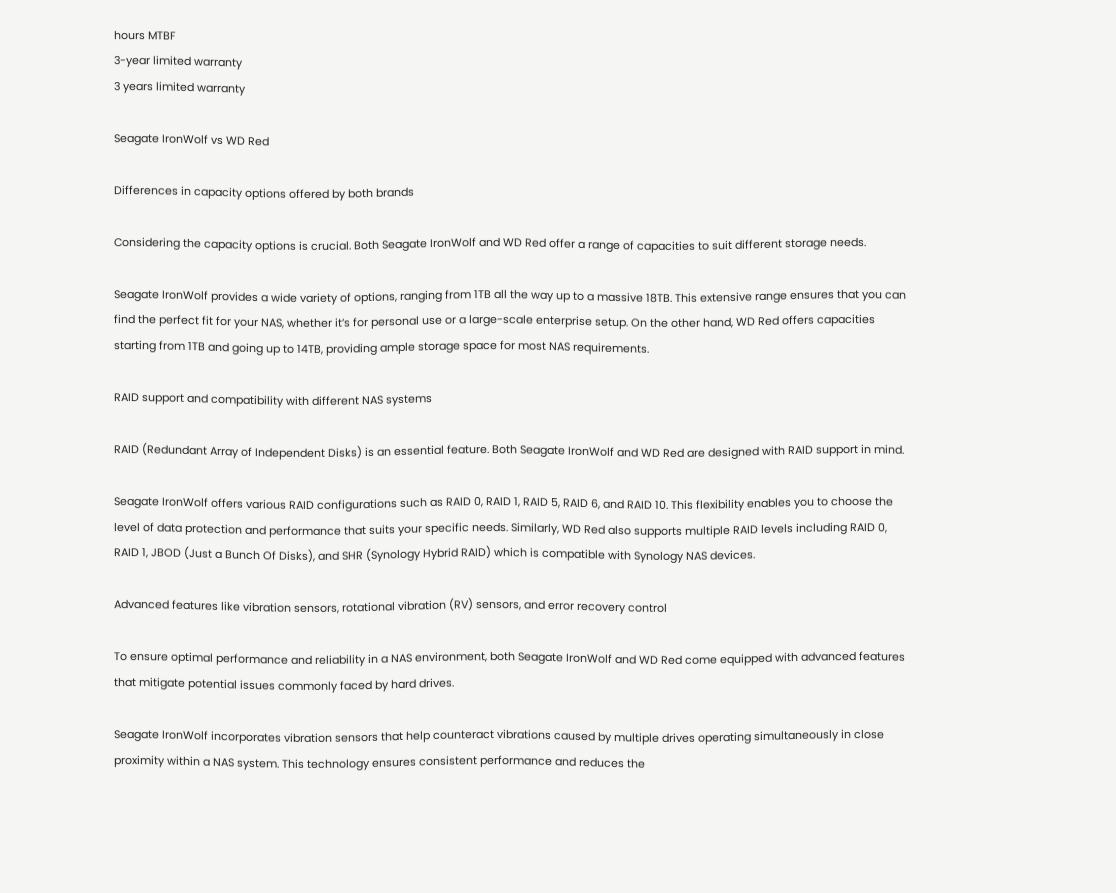hours MTBF
3-year limited warranty
3 years limited warranty

Seagate IronWolf vs WD Red

Differences in capacity options offered by both brands

Considering the capacity options is crucial. Both Seagate IronWolf and WD Red offer a range of capacities to suit different storage needs.

Seagate IronWolf provides a wide variety of options, ranging from 1TB all the way up to a massive 18TB. This extensive range ensures that you can find the perfect fit for your NAS, whether it’s for personal use or a large-scale enterprise setup. On the other hand, WD Red offers capacities starting from 1TB and going up to 14TB, providing ample storage space for most NAS requirements.

RAID support and compatibility with different NAS systems

RAID (Redundant Array of Independent Disks) is an essential feature. Both Seagate IronWolf and WD Red are designed with RAID support in mind.

Seagate IronWolf offers various RAID configurations such as RAID 0, RAID 1, RAID 5, RAID 6, and RAID 10. This flexibility enables you to choose the level of data protection and performance that suits your specific needs. Similarly, WD Red also supports multiple RAID levels including RAID 0, RAID 1, JBOD (Just a Bunch Of Disks), and SHR (Synology Hybrid RAID) which is compatible with Synology NAS devices.

Advanced features like vibration sensors, rotational vibration (RV) sensors, and error recovery control

To ensure optimal performance and reliability in a NAS environment, both Seagate IronWolf and WD Red come equipped with advanced features that mitigate potential issues commonly faced by hard drives.

Seagate IronWolf incorporates vibration sensors that help counteract vibrations caused by multiple drives operating simultaneously in close proximity within a NAS system. This technology ensures consistent performance and reduces the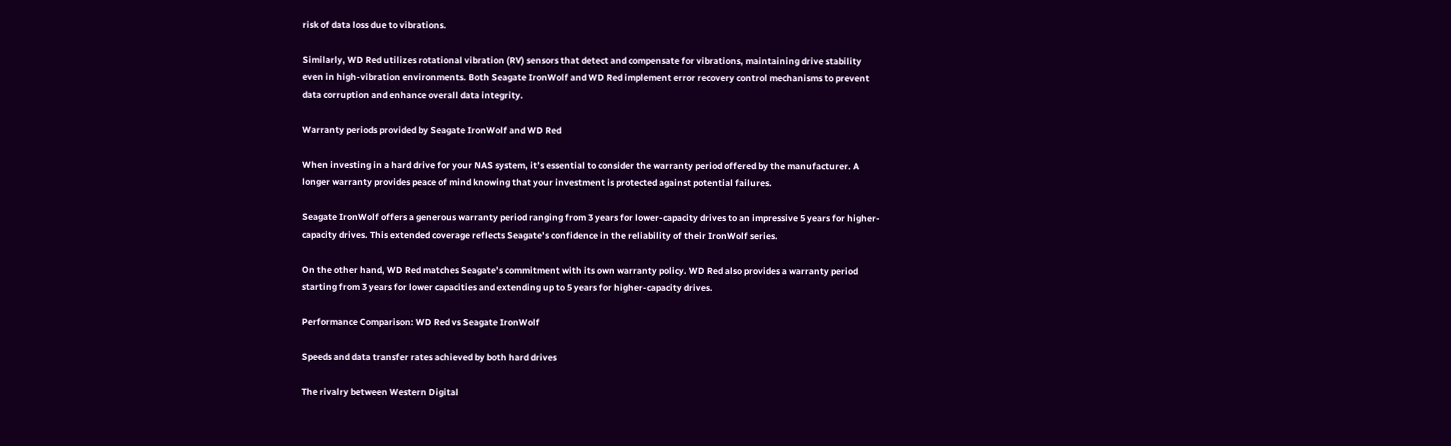risk of data loss due to vibrations.

Similarly, WD Red utilizes rotational vibration (RV) sensors that detect and compensate for vibrations, maintaining drive stability even in high-vibration environments. Both Seagate IronWolf and WD Red implement error recovery control mechanisms to prevent data corruption and enhance overall data integrity.

Warranty periods provided by Seagate IronWolf and WD Red

When investing in a hard drive for your NAS system, it’s essential to consider the warranty period offered by the manufacturer. A longer warranty provides peace of mind knowing that your investment is protected against potential failures.

Seagate IronWolf offers a generous warranty period ranging from 3 years for lower-capacity drives to an impressive 5 years for higher-capacity drives. This extended coverage reflects Seagate’s confidence in the reliability of their IronWolf series.

On the other hand, WD Red matches Seagate’s commitment with its own warranty policy. WD Red also provides a warranty period starting from 3 years for lower capacities and extending up to 5 years for higher-capacity drives.

Performance Comparison: WD Red vs Seagate IronWolf

Speeds and data transfer rates achieved by both hard drives

The rivalry between Western Digital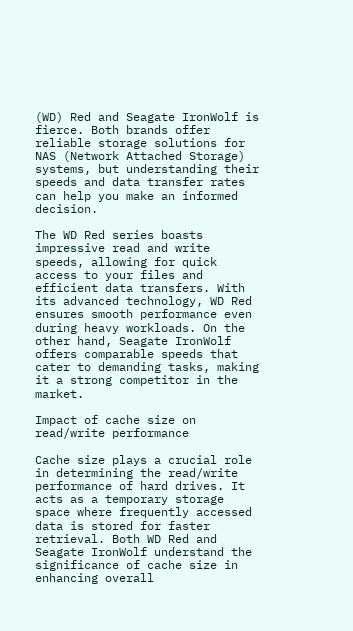(WD) Red and Seagate IronWolf is fierce. Both brands offer reliable storage solutions for NAS (Network Attached Storage) systems, but understanding their speeds and data transfer rates can help you make an informed decision.

The WD Red series boasts impressive read and write speeds, allowing for quick access to your files and efficient data transfers. With its advanced technology, WD Red ensures smooth performance even during heavy workloads. On the other hand, Seagate IronWolf offers comparable speeds that cater to demanding tasks, making it a strong competitor in the market.

Impact of cache size on read/write performance

Cache size plays a crucial role in determining the read/write performance of hard drives. It acts as a temporary storage space where frequently accessed data is stored for faster retrieval. Both WD Red and Seagate IronWolf understand the significance of cache size in enhancing overall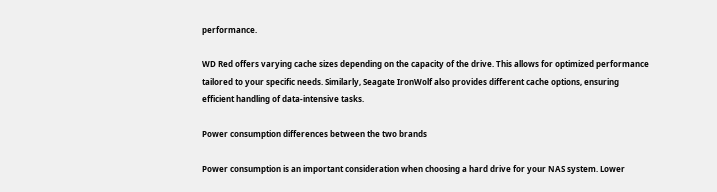performance.

WD Red offers varying cache sizes depending on the capacity of the drive. This allows for optimized performance tailored to your specific needs. Similarly, Seagate IronWolf also provides different cache options, ensuring efficient handling of data-intensive tasks.

Power consumption differences between the two brands

Power consumption is an important consideration when choosing a hard drive for your NAS system. Lower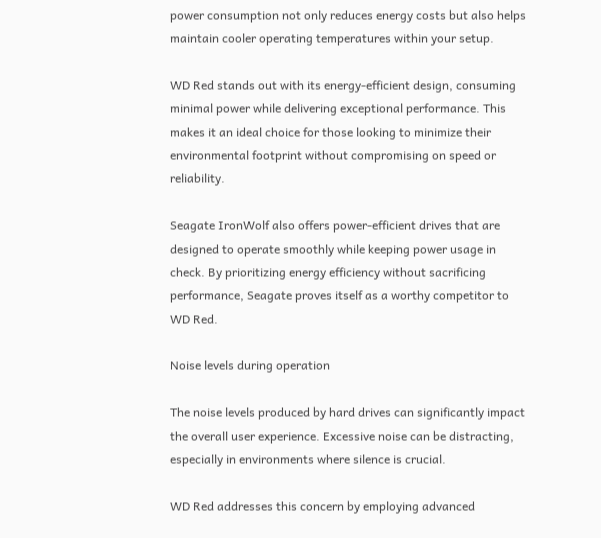power consumption not only reduces energy costs but also helps maintain cooler operating temperatures within your setup.

WD Red stands out with its energy-efficient design, consuming minimal power while delivering exceptional performance. This makes it an ideal choice for those looking to minimize their environmental footprint without compromising on speed or reliability.

Seagate IronWolf also offers power-efficient drives that are designed to operate smoothly while keeping power usage in check. By prioritizing energy efficiency without sacrificing performance, Seagate proves itself as a worthy competitor to WD Red.

Noise levels during operation

The noise levels produced by hard drives can significantly impact the overall user experience. Excessive noise can be distracting, especially in environments where silence is crucial.

WD Red addresses this concern by employing advanced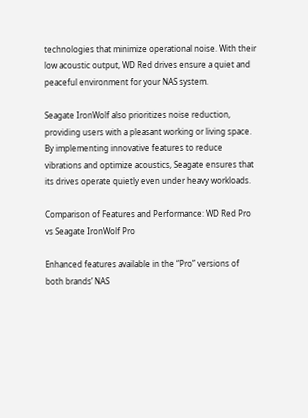technologies that minimize operational noise. With their low acoustic output, WD Red drives ensure a quiet and peaceful environment for your NAS system.

Seagate IronWolf also prioritizes noise reduction, providing users with a pleasant working or living space. By implementing innovative features to reduce vibrations and optimize acoustics, Seagate ensures that its drives operate quietly even under heavy workloads.

Comparison of Features and Performance: WD Red Pro vs Seagate IronWolf Pro

Enhanced features available in the “Pro” versions of both brands’ NAS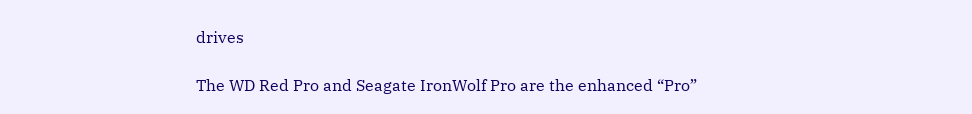drives

The WD Red Pro and Seagate IronWolf Pro are the enhanced “Pro”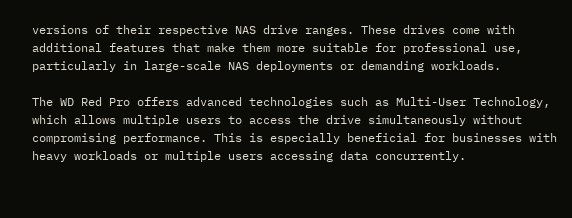versions of their respective NAS drive ranges. These drives come with additional features that make them more suitable for professional use, particularly in large-scale NAS deployments or demanding workloads.

The WD Red Pro offers advanced technologies such as Multi-User Technology, which allows multiple users to access the drive simultaneously without compromising performance. This is especially beneficial for businesses with heavy workloads or multiple users accessing data concurrently.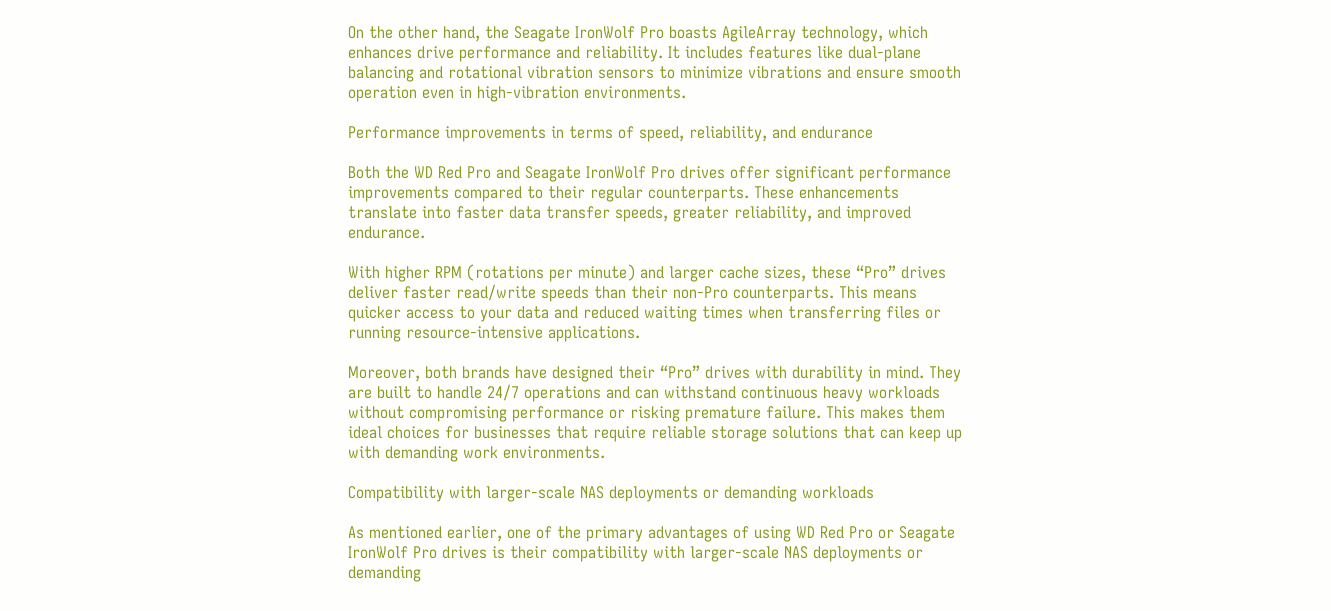On the other hand, the Seagate IronWolf Pro boasts AgileArray technology, which enhances drive performance and reliability. It includes features like dual-plane balancing and rotational vibration sensors to minimize vibrations and ensure smooth operation even in high-vibration environments.

Performance improvements in terms of speed, reliability, and endurance

Both the WD Red Pro and Seagate IronWolf Pro drives offer significant performance improvements compared to their regular counterparts. These enhancements translate into faster data transfer speeds, greater reliability, and improved endurance.

With higher RPM (rotations per minute) and larger cache sizes, these “Pro” drives deliver faster read/write speeds than their non-Pro counterparts. This means quicker access to your data and reduced waiting times when transferring files or running resource-intensive applications.

Moreover, both brands have designed their “Pro” drives with durability in mind. They are built to handle 24/7 operations and can withstand continuous heavy workloads without compromising performance or risking premature failure. This makes them ideal choices for businesses that require reliable storage solutions that can keep up with demanding work environments.

Compatibility with larger-scale NAS deployments or demanding workloads

As mentioned earlier, one of the primary advantages of using WD Red Pro or Seagate IronWolf Pro drives is their compatibility with larger-scale NAS deployments or demanding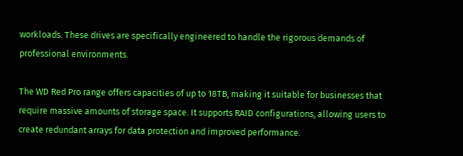workloads. These drives are specifically engineered to handle the rigorous demands of professional environments.

The WD Red Pro range offers capacities of up to 18TB, making it suitable for businesses that require massive amounts of storage space. It supports RAID configurations, allowing users to create redundant arrays for data protection and improved performance.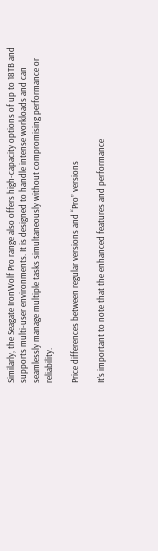Similarly, the Seagate IronWolf Pro range also offers high-capacity options of up to 18TB and supports multi-user environments. It is designed to handle intense workloads and can seamlessly manage multiple tasks simultaneously without compromising performance or reliability.

Price differences between regular versions and “Pro” versions

It’s important to note that the enhanced features and performance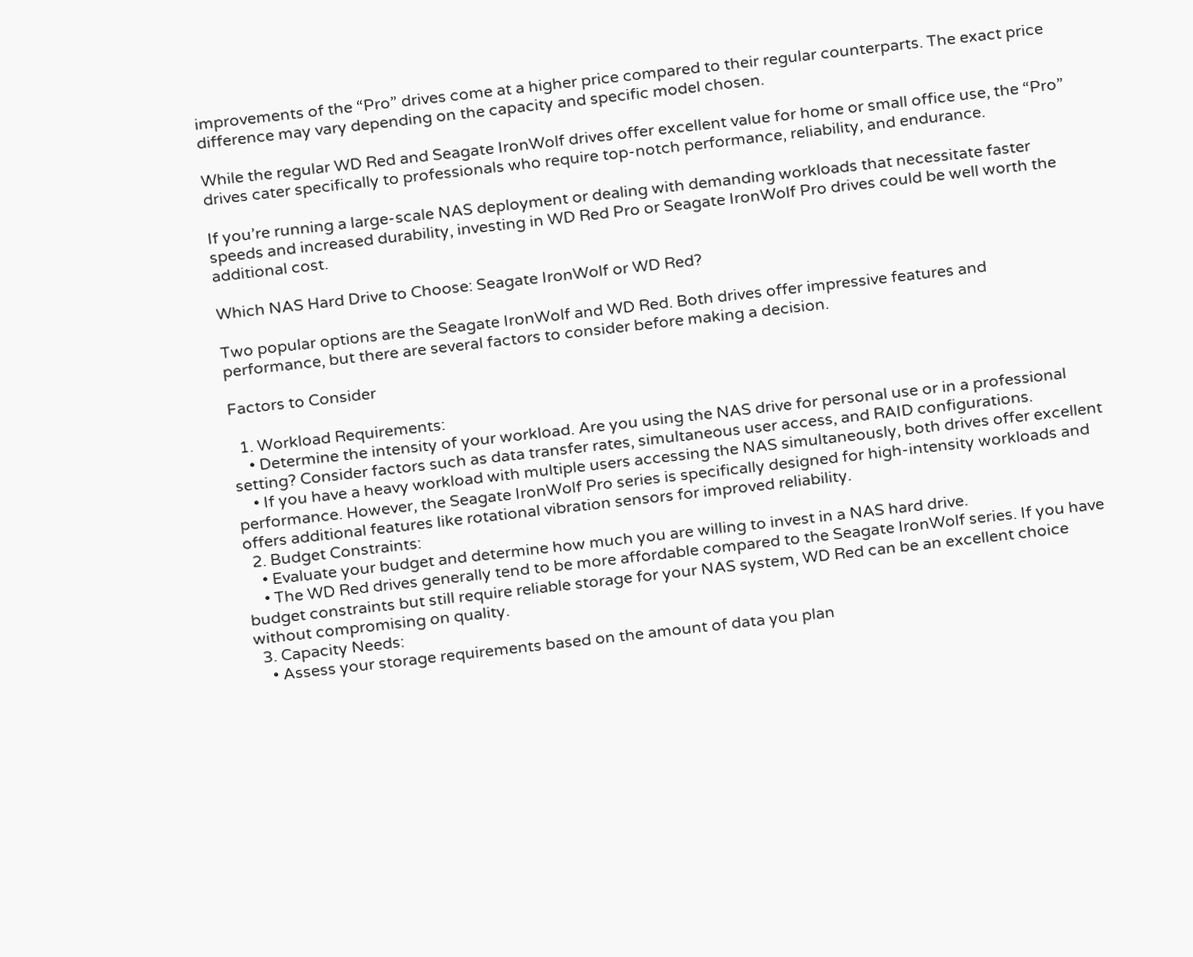improvements of the “Pro” drives come at a higher price compared to their regular counterparts. The exact price difference may vary depending on the capacity and specific model chosen.

While the regular WD Red and Seagate IronWolf drives offer excellent value for home or small office use, the “Pro” drives cater specifically to professionals who require top-notch performance, reliability, and endurance.

If you’re running a large-scale NAS deployment or dealing with demanding workloads that necessitate faster speeds and increased durability, investing in WD Red Pro or Seagate IronWolf Pro drives could be well worth the additional cost.

Which NAS Hard Drive to Choose: Seagate IronWolf or WD Red?

Two popular options are the Seagate IronWolf and WD Red. Both drives offer impressive features and performance, but there are several factors to consider before making a decision.

Factors to Consider

  1. Workload Requirements:
    • Determine the intensity of your workload. Are you using the NAS drive for personal use or in a professional setting? Consider factors such as data transfer rates, simultaneous user access, and RAID configurations.
    • If you have a heavy workload with multiple users accessing the NAS simultaneously, both drives offer excellent performance. However, the Seagate IronWolf Pro series is specifically designed for high-intensity workloads and offers additional features like rotational vibration sensors for improved reliability.
  2. Budget Constraints:
    • Evaluate your budget and determine how much you are willing to invest in a NAS hard drive.
    • The WD Red drives generally tend to be more affordable compared to the Seagate IronWolf series. If you have budget constraints but still require reliable storage for your NAS system, WD Red can be an excellent choice without compromising on quality.
  3. Capacity Needs:
    • Assess your storage requirements based on the amount of data you plan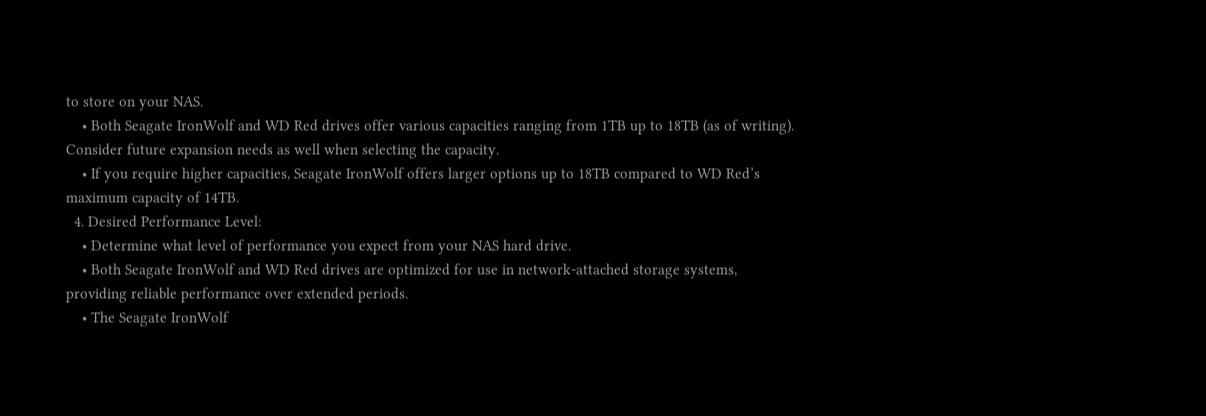to store on your NAS.
    • Both Seagate IronWolf and WD Red drives offer various capacities ranging from 1TB up to 18TB (as of writing). Consider future expansion needs as well when selecting the capacity.
    • If you require higher capacities, Seagate IronWolf offers larger options up to 18TB compared to WD Red’s maximum capacity of 14TB.
  4. Desired Performance Level:
    • Determine what level of performance you expect from your NAS hard drive.
    • Both Seagate IronWolf and WD Red drives are optimized for use in network-attached storage systems, providing reliable performance over extended periods.
    • The Seagate IronWolf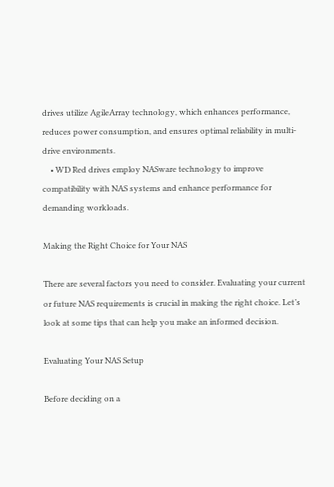drives utilize AgileArray technology, which enhances performance, reduces power consumption, and ensures optimal reliability in multi-drive environments.
    • WD Red drives employ NASware technology to improve compatibility with NAS systems and enhance performance for demanding workloads.

Making the Right Choice for Your NAS

There are several factors you need to consider. Evaluating your current or future NAS requirements is crucial in making the right choice. Let’s look at some tips that can help you make an informed decision.

Evaluating Your NAS Setup

Before deciding on a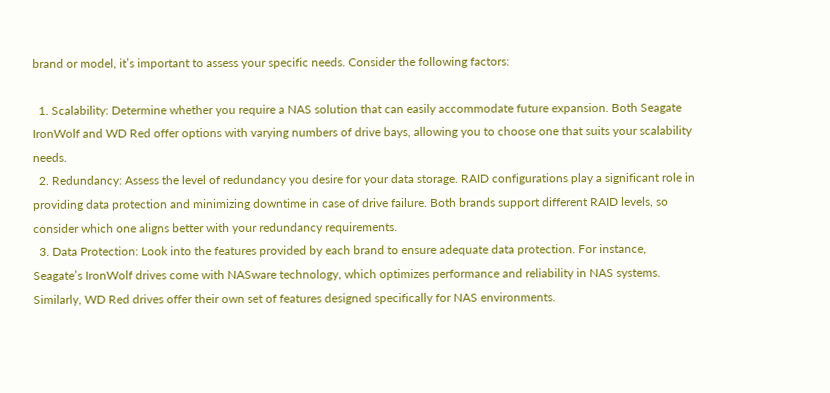brand or model, it’s important to assess your specific needs. Consider the following factors:

  1. Scalability: Determine whether you require a NAS solution that can easily accommodate future expansion. Both Seagate IronWolf and WD Red offer options with varying numbers of drive bays, allowing you to choose one that suits your scalability needs.
  2. Redundancy: Assess the level of redundancy you desire for your data storage. RAID configurations play a significant role in providing data protection and minimizing downtime in case of drive failure. Both brands support different RAID levels, so consider which one aligns better with your redundancy requirements.
  3. Data Protection: Look into the features provided by each brand to ensure adequate data protection. For instance, Seagate’s IronWolf drives come with NASware technology, which optimizes performance and reliability in NAS systems. Similarly, WD Red drives offer their own set of features designed specifically for NAS environments.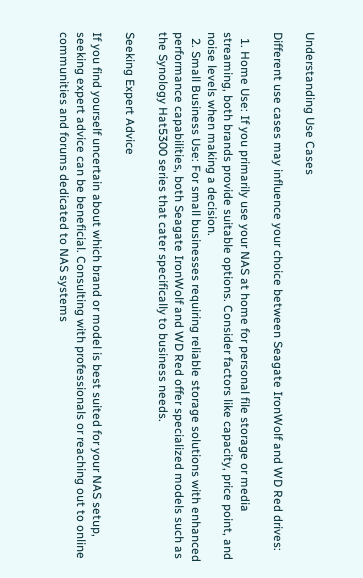Understanding Use Cases

Different use cases may influence your choice between Seagate IronWolf and WD Red drives:

  1. Home Use: If you primarily use your NAS at home for personal file storage or media streaming, both brands provide suitable options. Consider factors like capacity, price point, and noise levels when making a decision.
  2. Small Business Use: For small businesses requiring reliable storage solutions with enhanced performance capabilities, both Seagate IronWolf and WD Red offer specialized models such as the Synology Hat5300 series that cater specifically to business needs.

Seeking Expert Advice

If you find yourself uncertain about which brand or model is best suited for your NAS setup, seeking expert advice can be beneficial. Consulting with professionals or reaching out to online communities and forums dedicated to NAS systems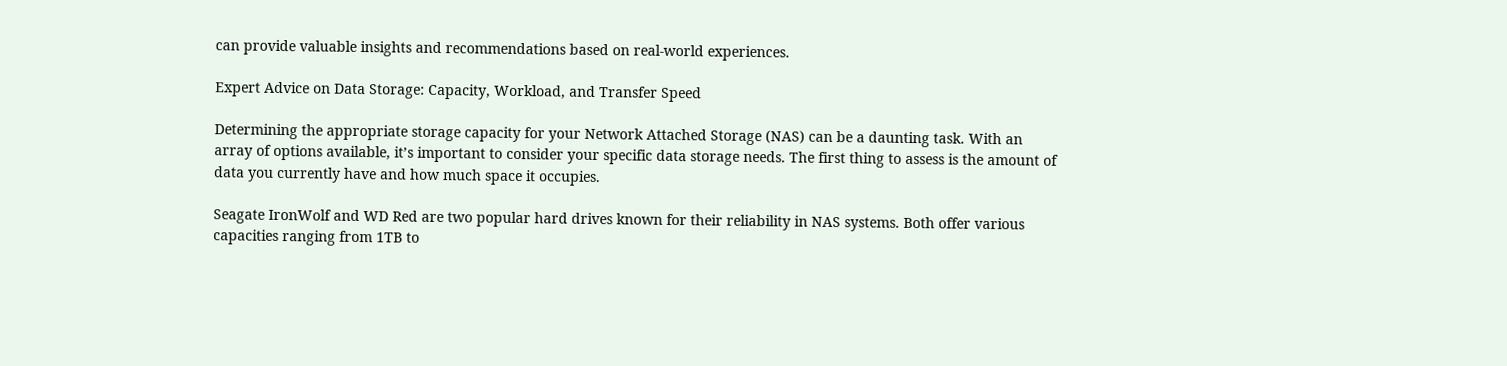can provide valuable insights and recommendations based on real-world experiences.

Expert Advice on Data Storage: Capacity, Workload, and Transfer Speed

Determining the appropriate storage capacity for your Network Attached Storage (NAS) can be a daunting task. With an array of options available, it’s important to consider your specific data storage needs. The first thing to assess is the amount of data you currently have and how much space it occupies.

Seagate IronWolf and WD Red are two popular hard drives known for their reliability in NAS systems. Both offer various capacities ranging from 1TB to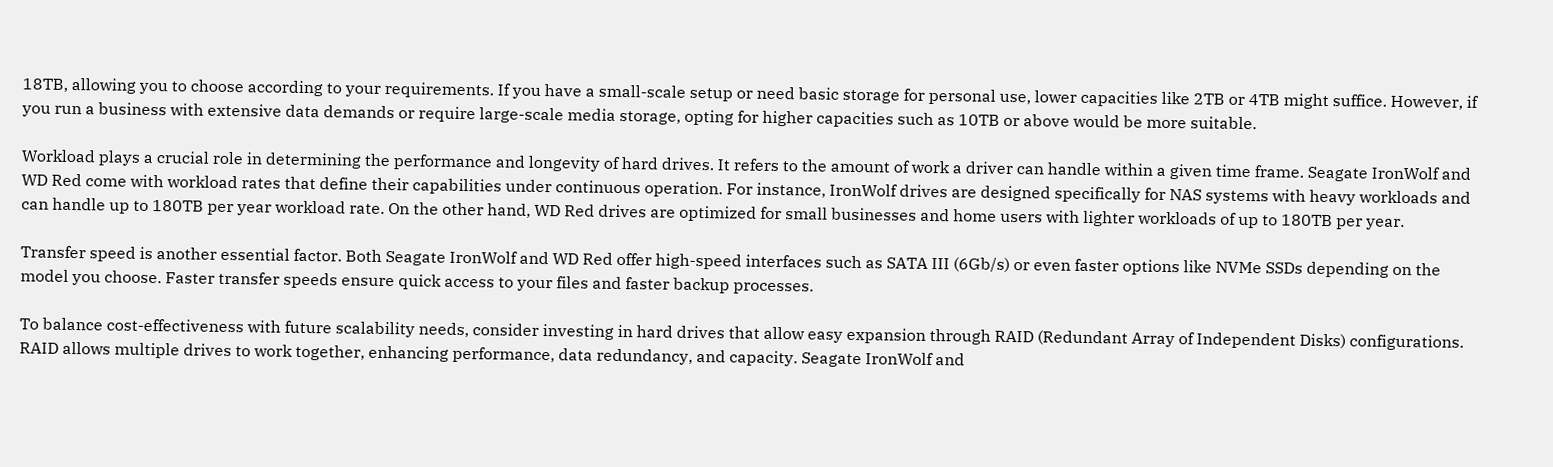18TB, allowing you to choose according to your requirements. If you have a small-scale setup or need basic storage for personal use, lower capacities like 2TB or 4TB might suffice. However, if you run a business with extensive data demands or require large-scale media storage, opting for higher capacities such as 10TB or above would be more suitable.

Workload plays a crucial role in determining the performance and longevity of hard drives. It refers to the amount of work a driver can handle within a given time frame. Seagate IronWolf and WD Red come with workload rates that define their capabilities under continuous operation. For instance, IronWolf drives are designed specifically for NAS systems with heavy workloads and can handle up to 180TB per year workload rate. On the other hand, WD Red drives are optimized for small businesses and home users with lighter workloads of up to 180TB per year.

Transfer speed is another essential factor. Both Seagate IronWolf and WD Red offer high-speed interfaces such as SATA III (6Gb/s) or even faster options like NVMe SSDs depending on the model you choose. Faster transfer speeds ensure quick access to your files and faster backup processes.

To balance cost-effectiveness with future scalability needs, consider investing in hard drives that allow easy expansion through RAID (Redundant Array of Independent Disks) configurations. RAID allows multiple drives to work together, enhancing performance, data redundancy, and capacity. Seagate IronWolf and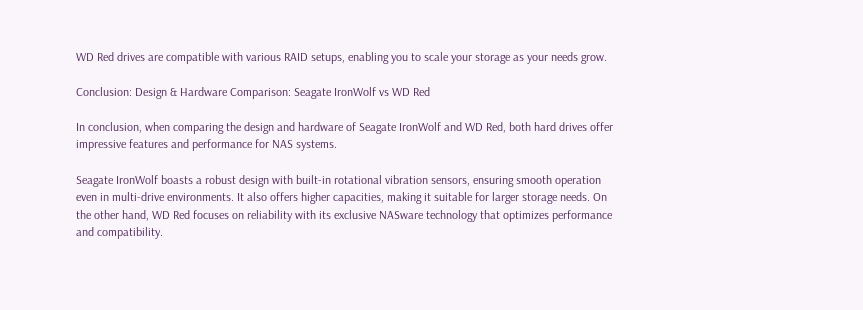WD Red drives are compatible with various RAID setups, enabling you to scale your storage as your needs grow.

Conclusion: Design & Hardware Comparison: Seagate IronWolf vs WD Red

In conclusion, when comparing the design and hardware of Seagate IronWolf and WD Red, both hard drives offer impressive features and performance for NAS systems.

Seagate IronWolf boasts a robust design with built-in rotational vibration sensors, ensuring smooth operation even in multi-drive environments. It also offers higher capacities, making it suitable for larger storage needs. On the other hand, WD Red focuses on reliability with its exclusive NASware technology that optimizes performance and compatibility.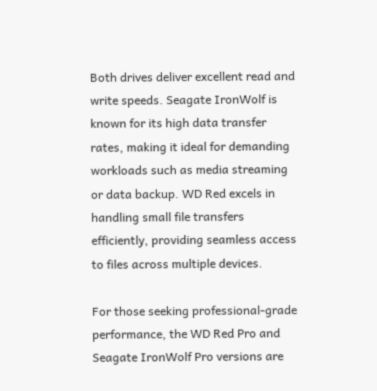Both drives deliver excellent read and write speeds. Seagate IronWolf is known for its high data transfer rates, making it ideal for demanding workloads such as media streaming or data backup. WD Red excels in handling small file transfers efficiently, providing seamless access to files across multiple devices.

For those seeking professional-grade performance, the WD Red Pro and Seagate IronWolf Pro versions are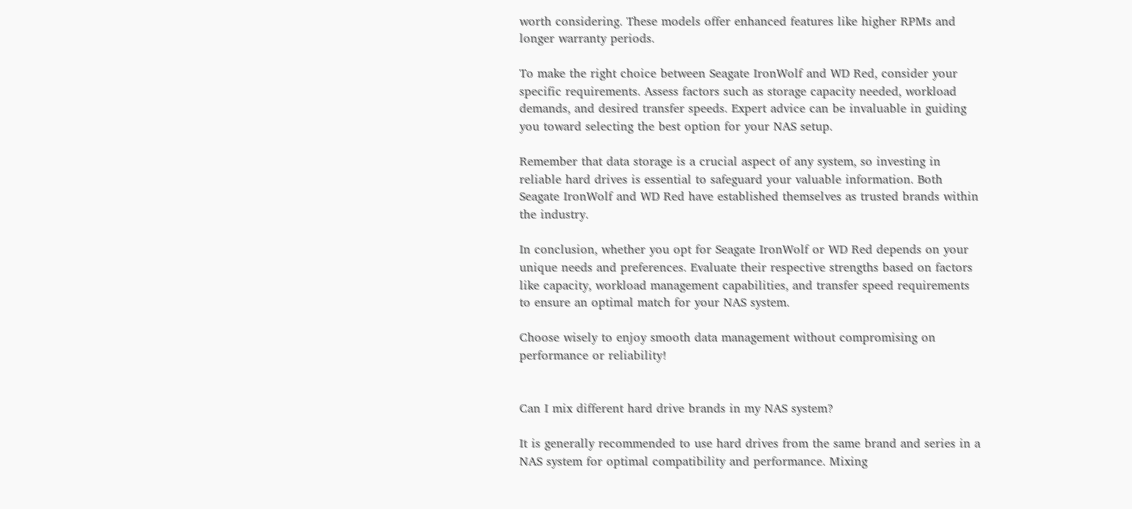worth considering. These models offer enhanced features like higher RPMs and longer warranty periods.

To make the right choice between Seagate IronWolf and WD Red, consider your specific requirements. Assess factors such as storage capacity needed, workload demands, and desired transfer speeds. Expert advice can be invaluable in guiding you toward selecting the best option for your NAS setup.

Remember that data storage is a crucial aspect of any system, so investing in reliable hard drives is essential to safeguard your valuable information. Both Seagate IronWolf and WD Red have established themselves as trusted brands within the industry.

In conclusion, whether you opt for Seagate IronWolf or WD Red depends on your unique needs and preferences. Evaluate their respective strengths based on factors like capacity, workload management capabilities, and transfer speed requirements to ensure an optimal match for your NAS system.

Choose wisely to enjoy smooth data management without compromising on performance or reliability!


Can I mix different hard drive brands in my NAS system?

It is generally recommended to use hard drives from the same brand and series in a NAS system for optimal compatibility and performance. Mixing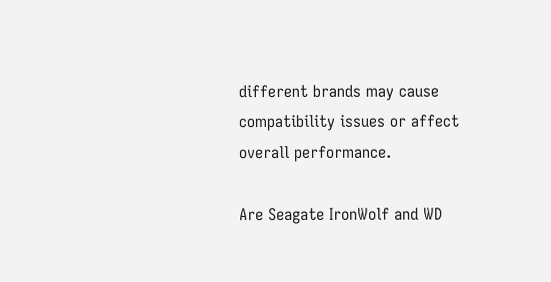different brands may cause compatibility issues or affect overall performance.

Are Seagate IronWolf and WD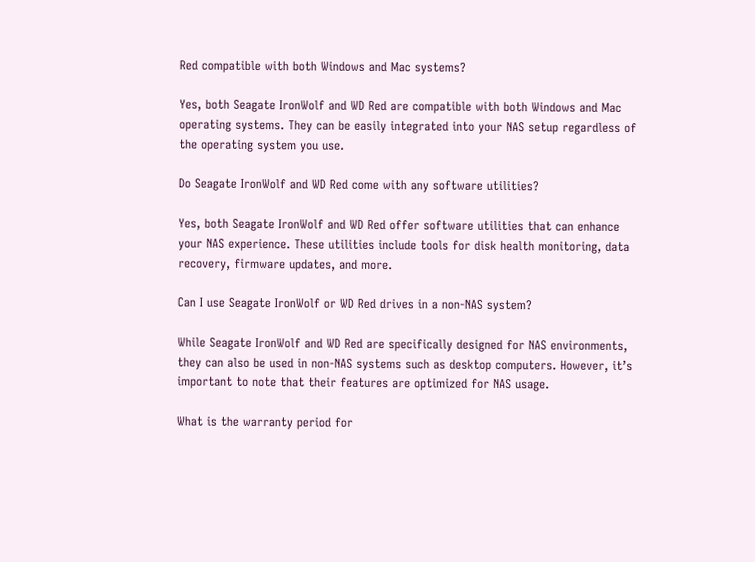Red compatible with both Windows and Mac systems?

Yes, both Seagate IronWolf and WD Red are compatible with both Windows and Mac operating systems. They can be easily integrated into your NAS setup regardless of the operating system you use.

Do Seagate IronWolf and WD Red come with any software utilities?

Yes, both Seagate IronWolf and WD Red offer software utilities that can enhance your NAS experience. These utilities include tools for disk health monitoring, data recovery, firmware updates, and more.

Can I use Seagate IronWolf or WD Red drives in a non-NAS system?

While Seagate IronWolf and WD Red are specifically designed for NAS environments, they can also be used in non-NAS systems such as desktop computers. However, it’s important to note that their features are optimized for NAS usage.

What is the warranty period for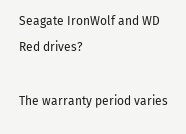Seagate IronWolf and WD Red drives?

The warranty period varies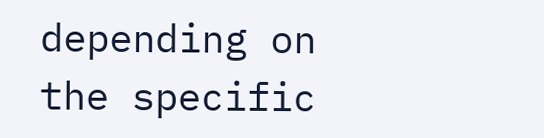depending on the specific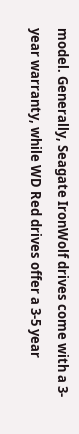model. Generally, Seagate IronWolf drives come with a 3-year warranty, while WD Red drives offer a 3-5 year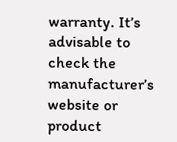warranty. It’s advisable to check the manufacturer’s website or product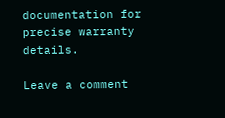documentation for precise warranty details.

Leave a comment